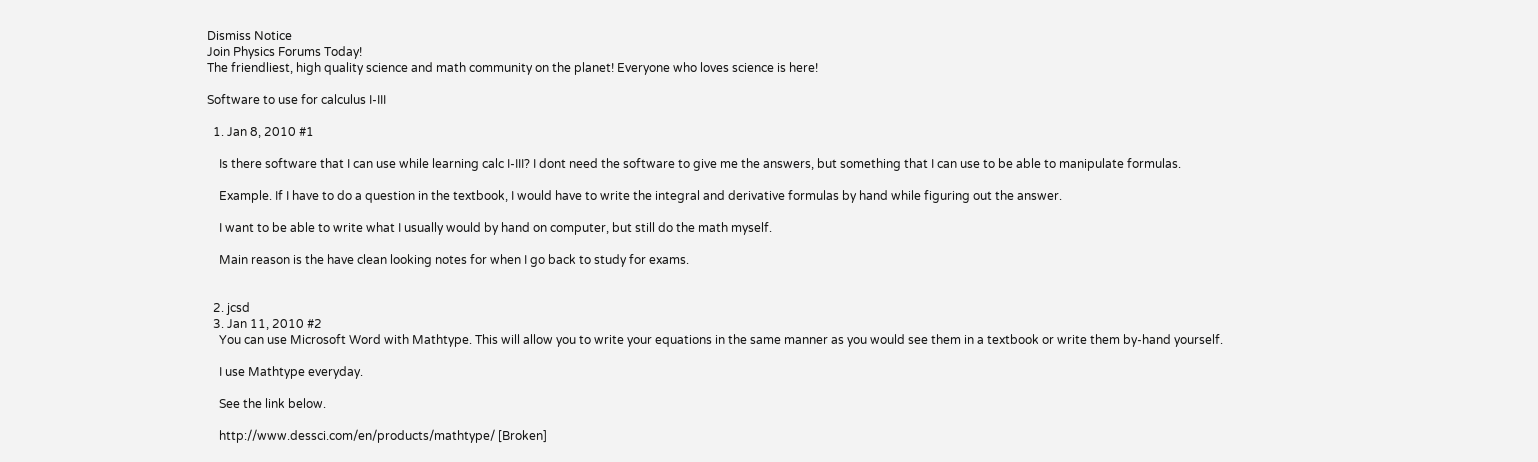Dismiss Notice
Join Physics Forums Today!
The friendliest, high quality science and math community on the planet! Everyone who loves science is here!

Software to use for calculus I-III

  1. Jan 8, 2010 #1

    Is there software that I can use while learning calc I-III? I dont need the software to give me the answers, but something that I can use to be able to manipulate formulas.

    Example. If I have to do a question in the textbook, I would have to write the integral and derivative formulas by hand while figuring out the answer.

    I want to be able to write what I usually would by hand on computer, but still do the math myself.

    Main reason is the have clean looking notes for when I go back to study for exams.


  2. jcsd
  3. Jan 11, 2010 #2
    You can use Microsoft Word with Mathtype. This will allow you to write your equations in the same manner as you would see them in a textbook or write them by-hand yourself.

    I use Mathtype everyday.

    See the link below.

    http://www.dessci.com/en/products/mathtype/ [Broken]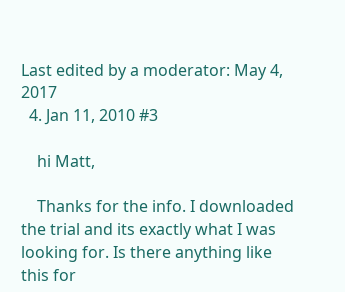Last edited by a moderator: May 4, 2017
  4. Jan 11, 2010 #3

    hi Matt,

    Thanks for the info. I downloaded the trial and its exactly what I was looking for. Is there anything like this for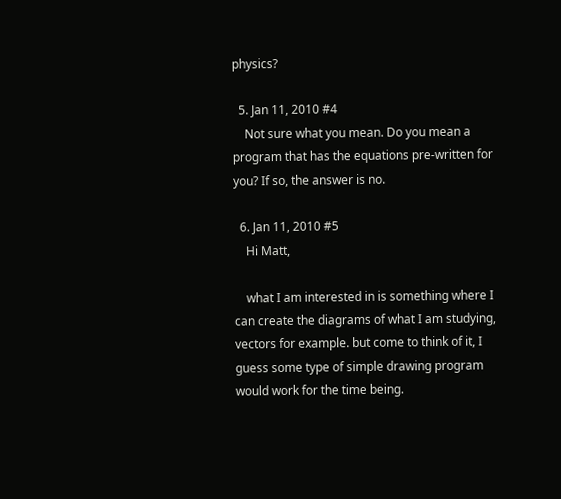physics?

  5. Jan 11, 2010 #4
    Not sure what you mean. Do you mean a program that has the equations pre-written for you? If so, the answer is no.

  6. Jan 11, 2010 #5
    Hi Matt,

    what I am interested in is something where I can create the diagrams of what I am studying, vectors for example. but come to think of it, I guess some type of simple drawing program would work for the time being.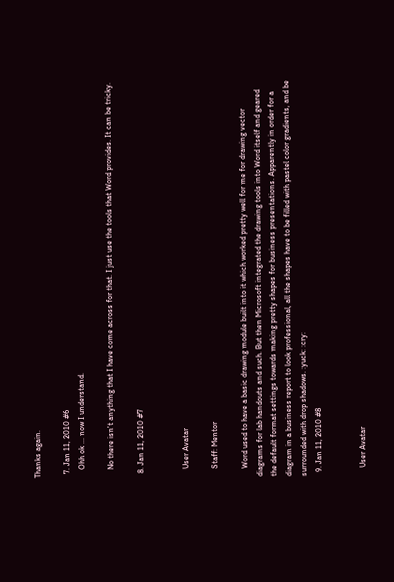Thanks again.

  7. Jan 11, 2010 #6
    Ohh ok ... now I understand.

    No there isn't anything that I have come across for that. I just use the tools that Word provides. It can be tricky.

  8. Jan 11, 2010 #7


    User Avatar

    Staff: Mentor

    Word used to have a basic drawing module built into it which worked pretty well for me for drawing vector diagrams for lab handouts and such. But then Microsoft integrated the drawing tools into Word itself and geared the default format settings towards making pretty shapes for business presentations. Apparently in order for a diagram in a business report to look professional, all the shapes have to be filled with pastel color gradients, and be surrounded with drop shadows. :yuck: :cry:
  9. Jan 11, 2010 #8


    User Avatar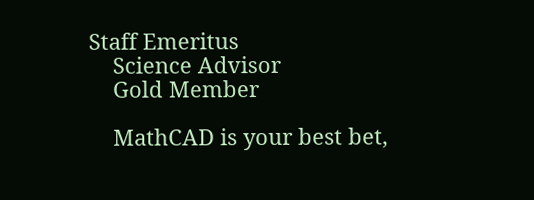Staff Emeritus
    Science Advisor
    Gold Member

    MathCAD is your best bet,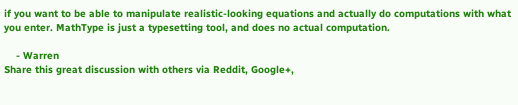if you want to be able to manipulate realistic-looking equations and actually do computations with what you enter. MathType is just a typesetting tool, and does no actual computation.

    - Warren
Share this great discussion with others via Reddit, Google+,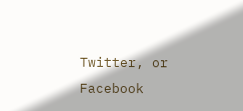Twitter, or Facebook